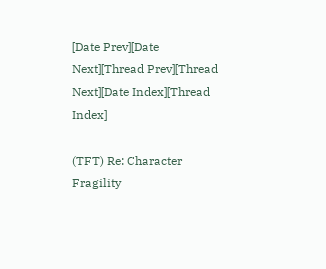[Date Prev][Date Next][Thread Prev][Thread Next][Date Index][Thread Index]

(TFT) Re: Character Fragility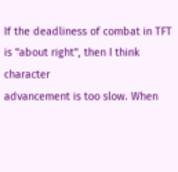If the deadliness of combat in TFT is "about right", then I think character
advancement is too slow. When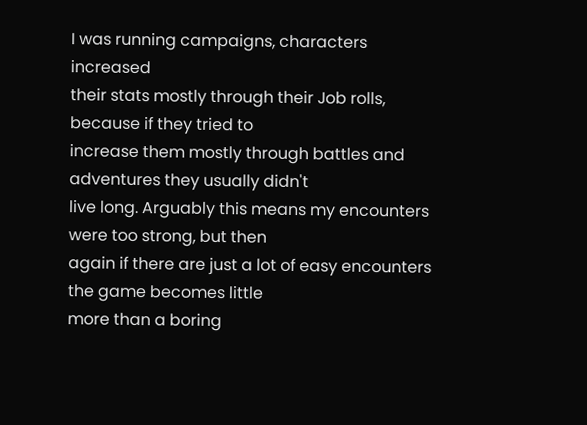I was running campaigns, characters increased
their stats mostly through their Job rolls, because if they tried to
increase them mostly through battles and adventures they usually didn't
live long. Arguably this means my encounters were too strong, but then
again if there are just a lot of easy encounters the game becomes little
more than a boring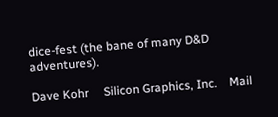dice-fest (the bane of many D&D adventures).

Dave Kohr     Silicon Graphics, Inc.    Mail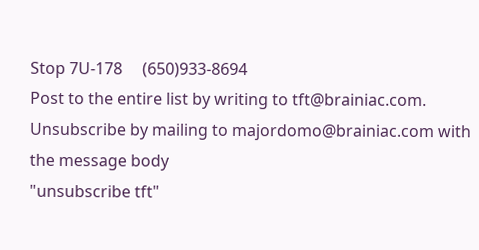Stop 7U-178     (650)933-8694
Post to the entire list by writing to tft@brainiac.com.
Unsubscribe by mailing to majordomo@brainiac.com with the message body
"unsubscribe tft"